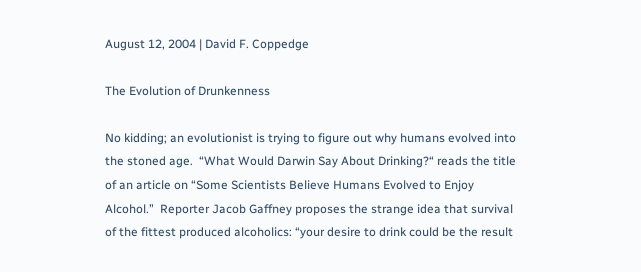August 12, 2004 | David F. Coppedge

The Evolution of Drunkenness

No kidding; an evolutionist is trying to figure out why humans evolved into the stoned age.  “What Would Darwin Say About Drinking?“ reads the title of an article on “Some Scientists Believe Humans Evolved to Enjoy Alcohol.”  Reporter Jacob Gaffney proposes the strange idea that survival of the fittest produced alcoholics: “your desire to drink could be the result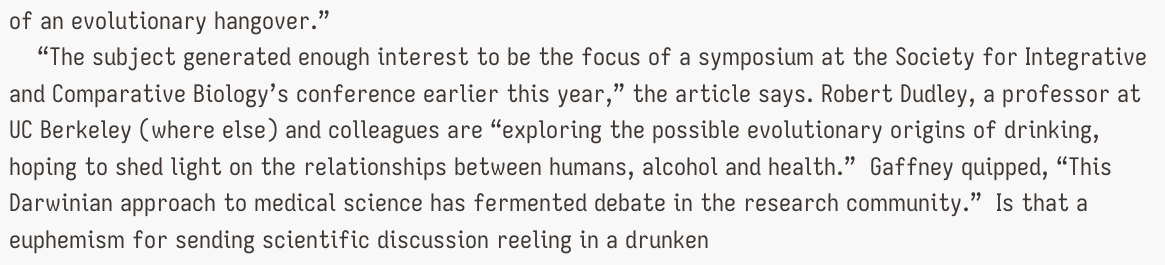of an evolutionary hangover.”
    “The subject generated enough interest to be the focus of a symposium at the Society for Integrative and Comparative Biology’s conference earlier this year,” the article says. Robert Dudley, a professor at UC Berkeley (where else) and colleagues are “exploring the possible evolutionary origins of drinking, hoping to shed light on the relationships between humans, alcohol and health.”  Gaffney quipped, “This Darwinian approach to medical science has fermented debate in the research community.”  Is that a euphemism for sending scientific discussion reeling in a drunken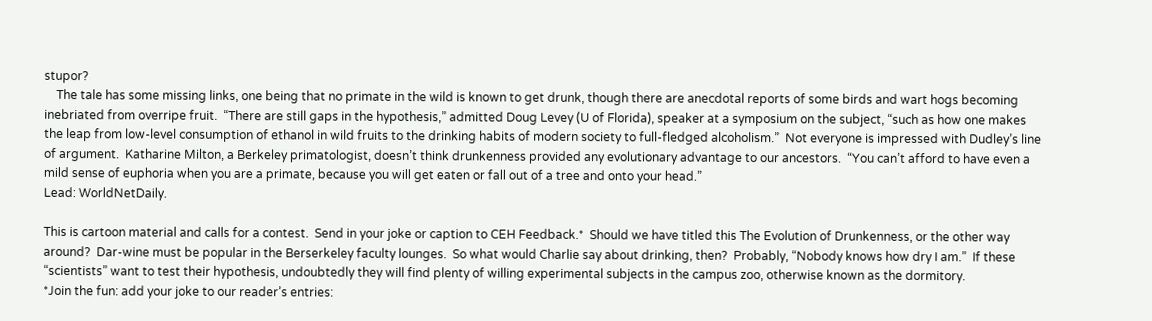stupor?
    The tale has some missing links, one being that no primate in the wild is known to get drunk, though there are anecdotal reports of some birds and wart hogs becoming inebriated from overripe fruit.  “There are still gaps in the hypothesis,” admitted Doug Levey (U of Florida), speaker at a symposium on the subject, “such as how one makes the leap from low-level consumption of ethanol in wild fruits to the drinking habits of modern society to full-fledged alcoholism.”  Not everyone is impressed with Dudley’s line of argument.  Katharine Milton, a Berkeley primatologist, doesn’t think drunkenness provided any evolutionary advantage to our ancestors.  “You can’t afford to have even a mild sense of euphoria when you are a primate, because you will get eaten or fall out of a tree and onto your head.”
Lead: WorldNetDaily.

This is cartoon material and calls for a contest.  Send in your joke or caption to CEH Feedback.*  Should we have titled this The Evolution of Drunkenness, or the other way around?  Dar-wine must be popular in the Berserkeley faculty lounges.  So what would Charlie say about drinking, then?  Probably, “Nobody knows how dry I am.”  If these “scientists” want to test their hypothesis, undoubtedly they will find plenty of willing experimental subjects in the campus zoo, otherwise known as the dormitory.
*Join the fun: add your joke to our reader’s entries: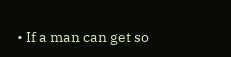• If a man can get so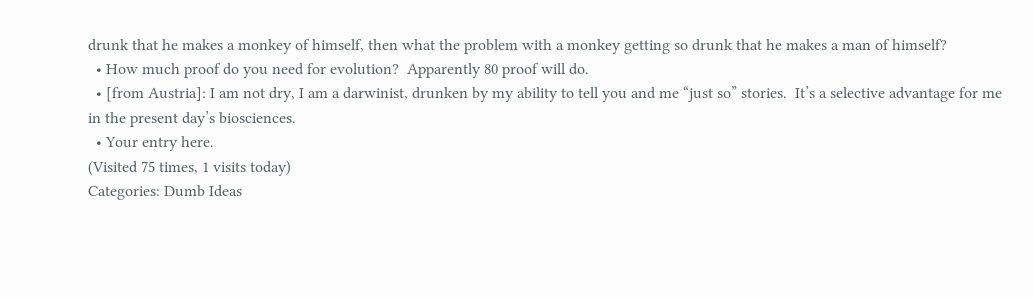drunk that he makes a monkey of himself, then what the problem with a monkey getting so drunk that he makes a man of himself?
  • How much proof do you need for evolution?  Apparently 80 proof will do.
  • [from Austria]: I am not dry, I am a darwinist, drunken by my ability to tell you and me “just so” stories.  It’s a selective advantage for me in the present day’s biosciences.
  • Your entry here.
(Visited 75 times, 1 visits today)
Categories: Dumb Ideas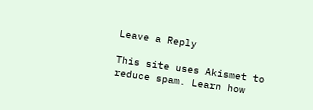Leave a Reply

This site uses Akismet to reduce spam. Learn how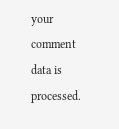your comment data is processed.